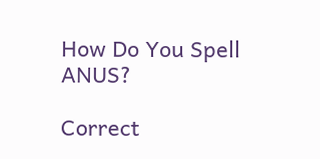How Do You Spell ANUS?

Correct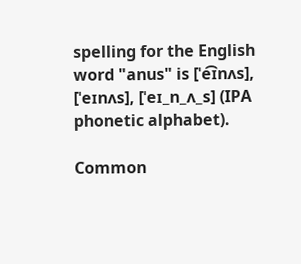spelling for the English word "anus" is [ˈe͡ɪnʌs], [ˈeɪnʌs], [ˈeɪ_n_ʌ_s] (IPA phonetic alphabet).

Common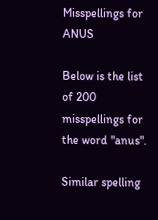Misspellings for ANUS

Below is the list of 200 misspellings for the word "anus".

Similar spelling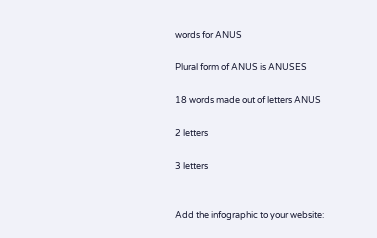words for ANUS

Plural form of ANUS is ANUSES

18 words made out of letters ANUS

2 letters

3 letters


Add the infographic to your website: